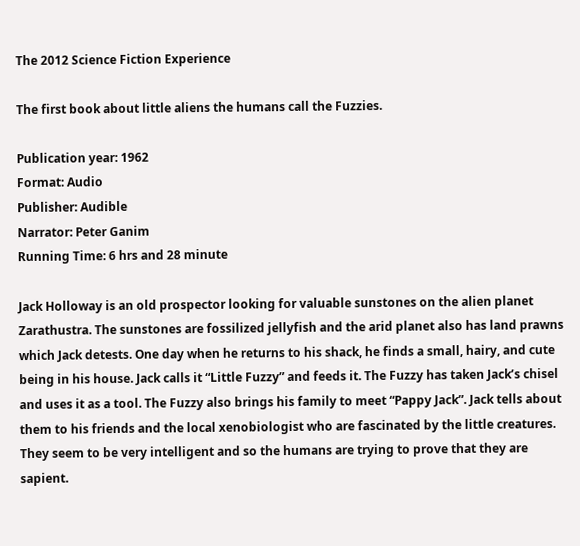The 2012 Science Fiction Experience

The first book about little aliens the humans call the Fuzzies.

Publication year: 1962
Format: Audio
Publisher: Audible
Narrator: Peter Ganim
Running Time: 6 hrs and 28 minute

Jack Holloway is an old prospector looking for valuable sunstones on the alien planet Zarathustra. The sunstones are fossilized jellyfish and the arid planet also has land prawns which Jack detests. One day when he returns to his shack, he finds a small, hairy, and cute being in his house. Jack calls it “Little Fuzzy” and feeds it. The Fuzzy has taken Jack’s chisel and uses it as a tool. The Fuzzy also brings his family to meet “Pappy Jack”. Jack tells about them to his friends and the local xenobiologist who are fascinated by the little creatures. They seem to be very intelligent and so the humans are trying to prove that they are sapient.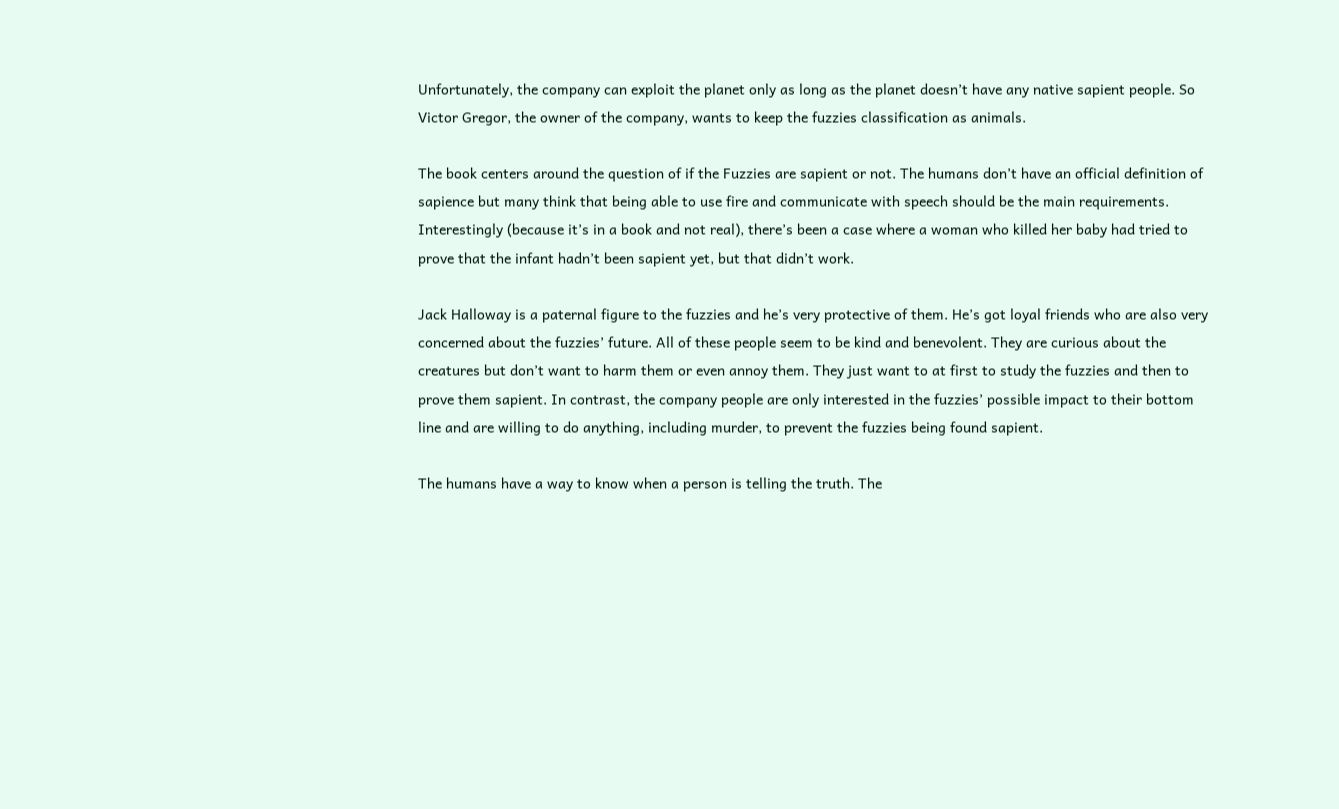Unfortunately, the company can exploit the planet only as long as the planet doesn’t have any native sapient people. So Victor Gregor, the owner of the company, wants to keep the fuzzies classification as animals.

The book centers around the question of if the Fuzzies are sapient or not. The humans don’t have an official definition of sapience but many think that being able to use fire and communicate with speech should be the main requirements. Interestingly (because it’s in a book and not real), there’s been a case where a woman who killed her baby had tried to prove that the infant hadn’t been sapient yet, but that didn’t work.

Jack Halloway is a paternal figure to the fuzzies and he’s very protective of them. He’s got loyal friends who are also very concerned about the fuzzies’ future. All of these people seem to be kind and benevolent. They are curious about the creatures but don’t want to harm them or even annoy them. They just want to at first to study the fuzzies and then to prove them sapient. In contrast, the company people are only interested in the fuzzies’ possible impact to their bottom line and are willing to do anything, including murder, to prevent the fuzzies being found sapient.

The humans have a way to know when a person is telling the truth. The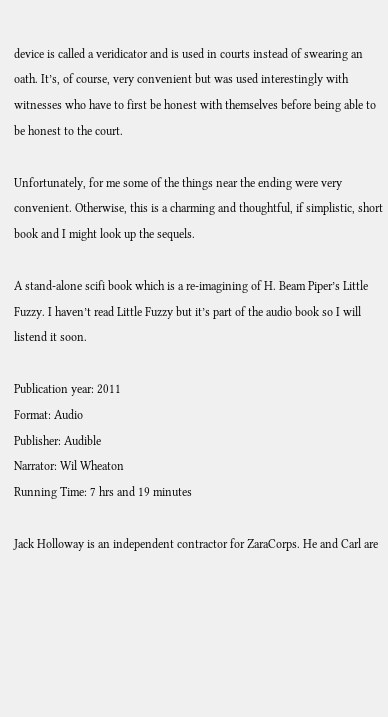device is called a veridicator and is used in courts instead of swearing an oath. It’s, of course, very convenient but was used interestingly with witnesses who have to first be honest with themselves before being able to be honest to the court.

Unfortunately, for me some of the things near the ending were very convenient. Otherwise, this is a charming and thoughtful, if simplistic, short book and I might look up the sequels.

A stand-alone scifi book which is a re-imagining of H. Beam Piper’s Little Fuzzy. I haven’t read Little Fuzzy but it’s part of the audio book so I will listend it soon.

Publication year: 2011
Format: Audio
Publisher: Audible
Narrator: Wil Wheaton
Running Time: 7 hrs and 19 minutes

Jack Holloway is an independent contractor for ZaraCorps. He and Carl are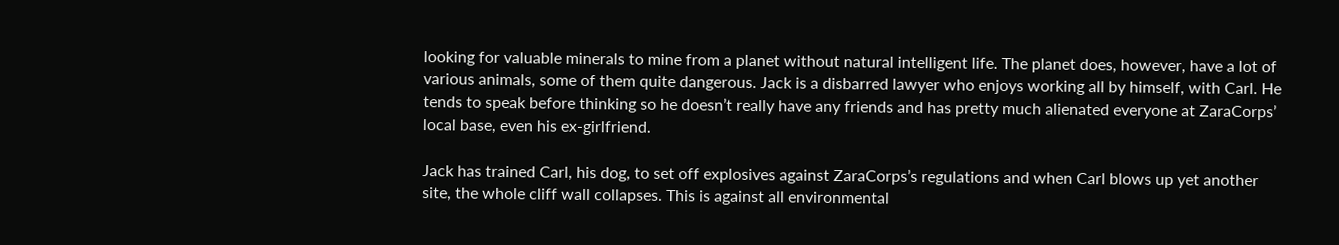looking for valuable minerals to mine from a planet without natural intelligent life. The planet does, however, have a lot of various animals, some of them quite dangerous. Jack is a disbarred lawyer who enjoys working all by himself, with Carl. He tends to speak before thinking so he doesn’t really have any friends and has pretty much alienated everyone at ZaraCorps’ local base, even his ex-girlfriend.

Jack has trained Carl, his dog, to set off explosives against ZaraCorps’s regulations and when Carl blows up yet another site, the whole cliff wall collapses. This is against all environmental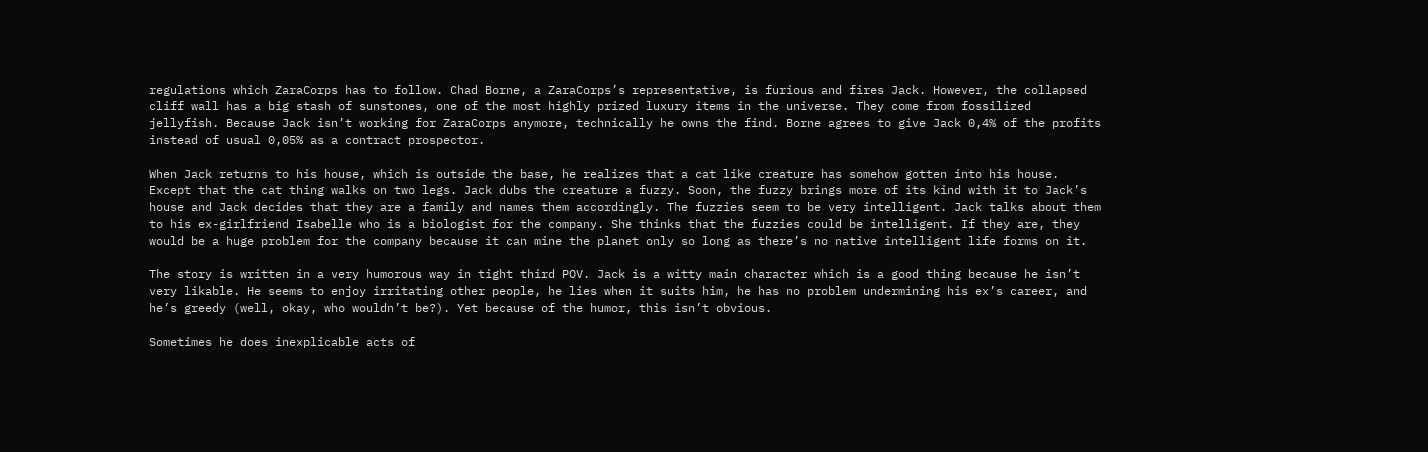regulations which ZaraCorps has to follow. Chad Borne, a ZaraCorps’s representative, is furious and fires Jack. However, the collapsed cliff wall has a big stash of sunstones, one of the most highly prized luxury items in the universe. They come from fossilized jellyfish. Because Jack isn’t working for ZaraCorps anymore, technically he owns the find. Borne agrees to give Jack 0,4% of the profits instead of usual 0,05% as a contract prospector.

When Jack returns to his house, which is outside the base, he realizes that a cat like creature has somehow gotten into his house. Except that the cat thing walks on two legs. Jack dubs the creature a fuzzy. Soon, the fuzzy brings more of its kind with it to Jack’s house and Jack decides that they are a family and names them accordingly. The fuzzies seem to be very intelligent. Jack talks about them to his ex-girlfriend Isabelle who is a biologist for the company. She thinks that the fuzzies could be intelligent. If they are, they would be a huge problem for the company because it can mine the planet only so long as there’s no native intelligent life forms on it.

The story is written in a very humorous way in tight third POV. Jack is a witty main character which is a good thing because he isn’t very likable. He seems to enjoy irritating other people, he lies when it suits him, he has no problem undermining his ex’s career, and he’s greedy (well, okay, who wouldn’t be?). Yet because of the humor, this isn’t obvious.

Sometimes he does inexplicable acts of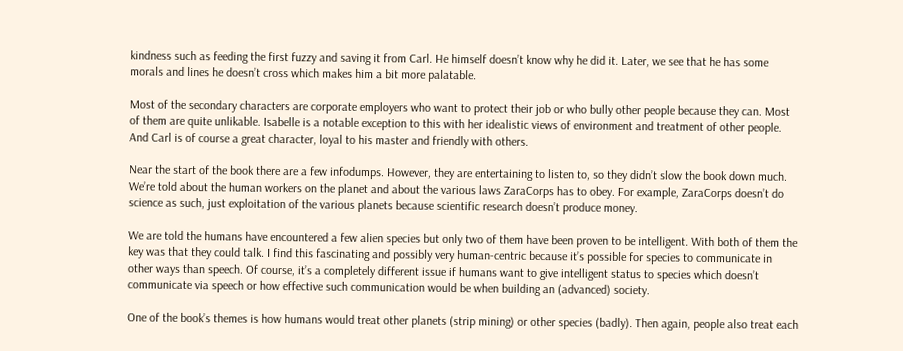kindness such as feeding the first fuzzy and saving it from Carl. He himself doesn’t know why he did it. Later, we see that he has some morals and lines he doesn’t cross which makes him a bit more palatable.

Most of the secondary characters are corporate employers who want to protect their job or who bully other people because they can. Most of them are quite unlikable. Isabelle is a notable exception to this with her idealistic views of environment and treatment of other people. And Carl is of course a great character, loyal to his master and friendly with others.

Near the start of the book there are a few infodumps. However, they are entertaining to listen to, so they didn’t slow the book down much. We’re told about the human workers on the planet and about the various laws ZaraCorps has to obey. For example, ZaraCorps doesn’t do science as such, just exploitation of the various planets because scientific research doesn’t produce money.

We are told the humans have encountered a few alien species but only two of them have been proven to be intelligent. With both of them the key was that they could talk. I find this fascinating and possibly very human-centric because it’s possible for species to communicate in other ways than speech. Of course, it’s a completely different issue if humans want to give intelligent status to species which doesn’t communicate via speech or how effective such communication would be when building an (advanced) society.

One of the book’s themes is how humans would treat other planets (strip mining) or other species (badly). Then again, people also treat each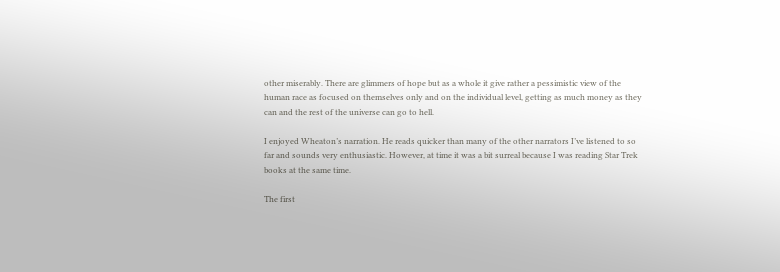other miserably. There are glimmers of hope but as a whole it give rather a pessimistic view of the human race as focused on themselves only and on the individual level, getting as much money as they can and the rest of the universe can go to hell.

I enjoyed Wheaton’s narration. He reads quicker than many of the other narrators I’ve listened to so far and sounds very enthusiastic. However, at time it was a bit surreal because I was reading Star Trek books at the same time.

The first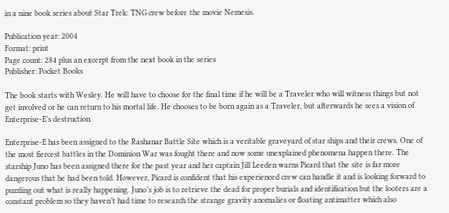in a nine book series about Star Trek: TNG crew before the movie Nemesis.

Publication year: 2004
Format: print
Page count: 284 plus an excerpt from the next book in the series
Publisher: Pocket Books

The book starts with Wesley. He will have to choose for the final time if he will be a Traveler who will witness things but not get involved or he can return to his mortal life. He chooses to be born again as a Traveler, but afterwards he sees a vision of Enterprise-E’s destruction.

Enterprise-E has been assigned to the Rashanar Battle Site which is a veritable graveyard of star ships and their crews. One of the most fiercest battles in the Dominion War was fought there and now some unexplained phenomena happen there. The starship Juno has been assigned there for the past year and her captain Jill Leeden warns Picard that the site is far more dangerous that he had been told. However, Picard is confident that his experienced crew can handle it and is looking forward to puzzling out what is really happening. Juno’s job is to retrieve the dead for proper burials and identification but the looters are a constant problem so they haven’t had time to research the strange gravity anomalies or floating antimatter which also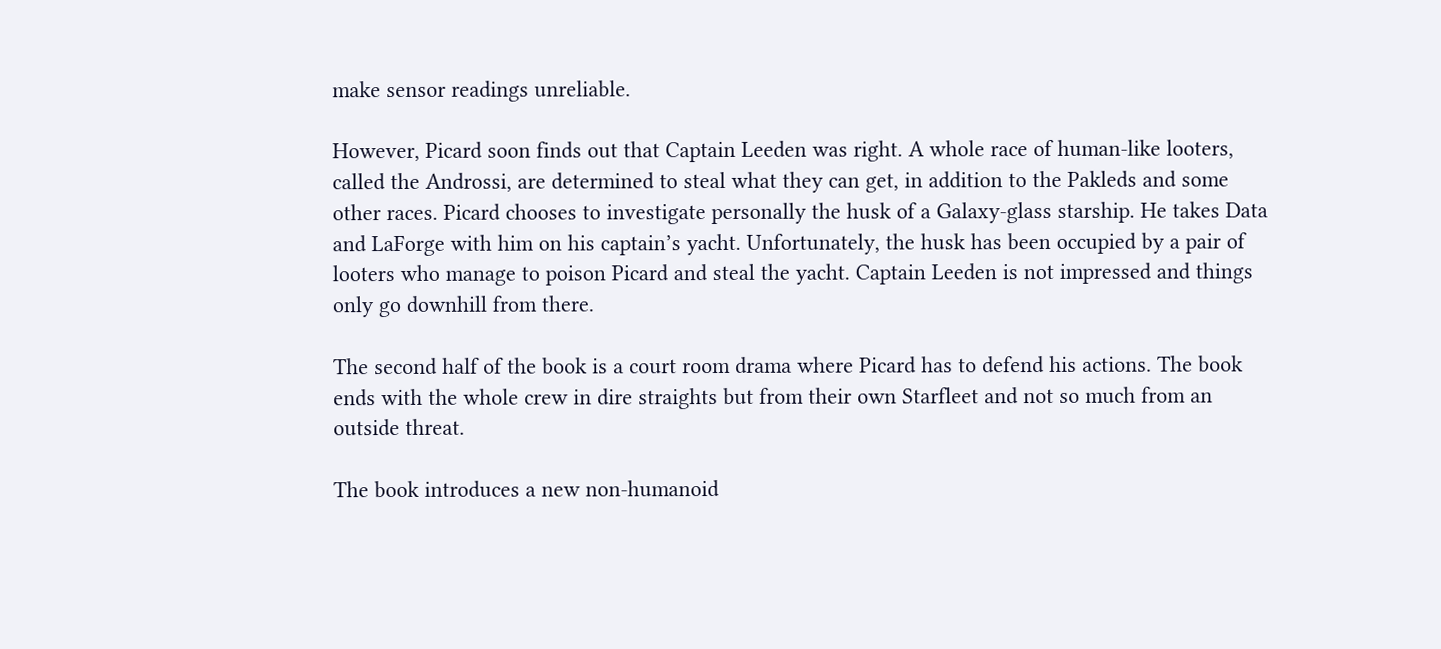make sensor readings unreliable.

However, Picard soon finds out that Captain Leeden was right. A whole race of human-like looters, called the Androssi, are determined to steal what they can get, in addition to the Pakleds and some other races. Picard chooses to investigate personally the husk of a Galaxy-glass starship. He takes Data and LaForge with him on his captain’s yacht. Unfortunately, the husk has been occupied by a pair of looters who manage to poison Picard and steal the yacht. Captain Leeden is not impressed and things only go downhill from there.

The second half of the book is a court room drama where Picard has to defend his actions. The book ends with the whole crew in dire straights but from their own Starfleet and not so much from an outside threat.

The book introduces a new non-humanoid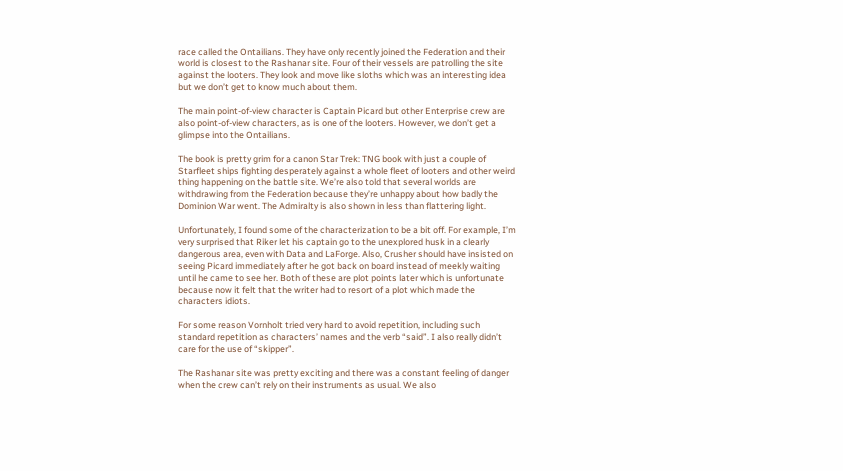race called the Ontailians. They have only recently joined the Federation and their world is closest to the Rashanar site. Four of their vessels are patrolling the site against the looters. They look and move like sloths which was an interesting idea but we don’t get to know much about them.

The main point-of-view character is Captain Picard but other Enterprise crew are also point-of-view characters, as is one of the looters. However, we don’t get a glimpse into the Ontailians.

The book is pretty grim for a canon Star Trek: TNG book with just a couple of Starfleet ships fighting desperately against a whole fleet of looters and other weird thing happening on the battle site. We’re also told that several worlds are withdrawing from the Federation because they’re unhappy about how badly the Dominion War went. The Admiralty is also shown in less than flattering light.

Unfortunately, I found some of the characterization to be a bit off. For example, I’m very surprised that Riker let his captain go to the unexplored husk in a clearly dangerous area, even with Data and LaForge. Also, Crusher should have insisted on seeing Picard immediately after he got back on board instead of meekly waiting until he came to see her. Both of these are plot points later which is unfortunate because now it felt that the writer had to resort of a plot which made the characters idiots.

For some reason Vornholt tried very hard to avoid repetition, including such standard repetition as characters’ names and the verb “said”. I also really didn’t care for the use of “skipper”.

The Rashanar site was pretty exciting and there was a constant feeling of danger when the crew can’t rely on their instruments as usual. We also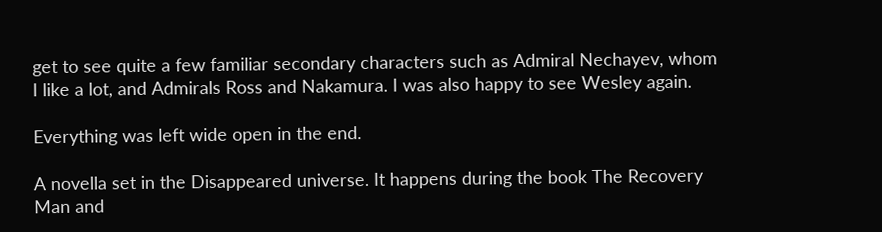get to see quite a few familiar secondary characters such as Admiral Nechayev, whom I like a lot, and Admirals Ross and Nakamura. I was also happy to see Wesley again.

Everything was left wide open in the end.

A novella set in the Disappeared universe. It happens during the book The Recovery Man and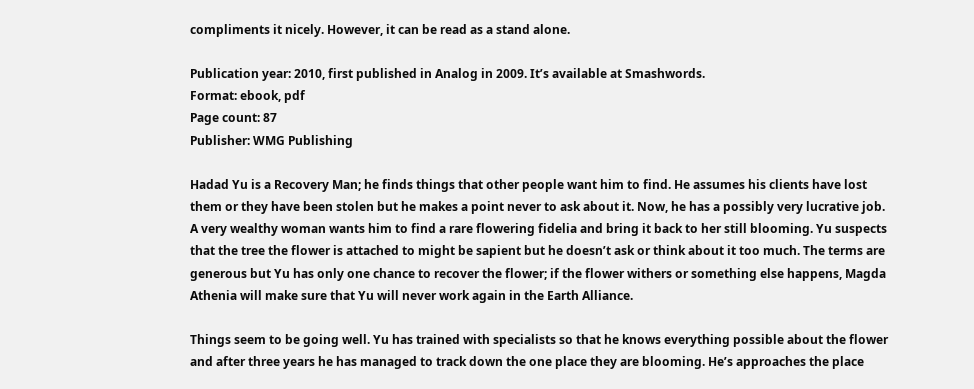compliments it nicely. However, it can be read as a stand alone.

Publication year: 2010, first published in Analog in 2009. It’s available at Smashwords.
Format: ebook, pdf
Page count: 87
Publisher: WMG Publishing

Hadad Yu is a Recovery Man; he finds things that other people want him to find. He assumes his clients have lost them or they have been stolen but he makes a point never to ask about it. Now, he has a possibly very lucrative job. A very wealthy woman wants him to find a rare flowering fidelia and bring it back to her still blooming. Yu suspects that the tree the flower is attached to might be sapient but he doesn’t ask or think about it too much. The terms are generous but Yu has only one chance to recover the flower; if the flower withers or something else happens, Magda Athenia will make sure that Yu will never work again in the Earth Alliance.

Things seem to be going well. Yu has trained with specialists so that he knows everything possible about the flower and after three years he has managed to track down the one place they are blooming. He’s approaches the place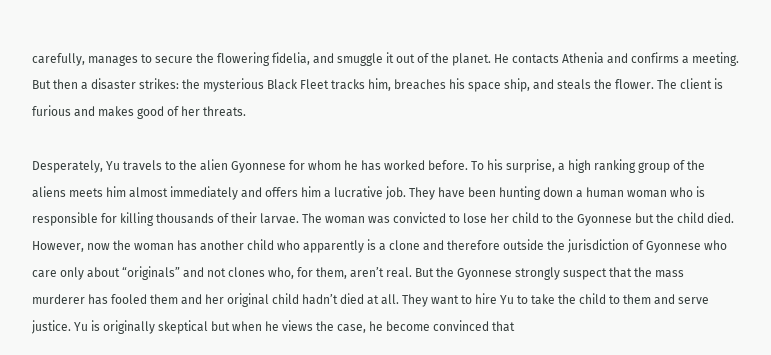carefully, manages to secure the flowering fidelia, and smuggle it out of the planet. He contacts Athenia and confirms a meeting. But then a disaster strikes: the mysterious Black Fleet tracks him, breaches his space ship, and steals the flower. The client is furious and makes good of her threats.

Desperately, Yu travels to the alien Gyonnese for whom he has worked before. To his surprise, a high ranking group of the aliens meets him almost immediately and offers him a lucrative job. They have been hunting down a human woman who is responsible for killing thousands of their larvae. The woman was convicted to lose her child to the Gyonnese but the child died. However, now the woman has another child who apparently is a clone and therefore outside the jurisdiction of Gyonnese who care only about “originals” and not clones who, for them, aren’t real. But the Gyonnese strongly suspect that the mass murderer has fooled them and her original child hadn’t died at all. They want to hire Yu to take the child to them and serve justice. Yu is originally skeptical but when he views the case, he become convinced that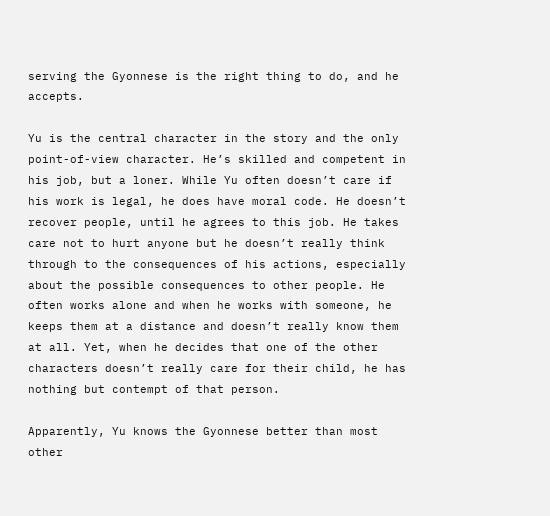serving the Gyonnese is the right thing to do, and he accepts.

Yu is the central character in the story and the only point-of-view character. He’s skilled and competent in his job, but a loner. While Yu often doesn’t care if his work is legal, he does have moral code. He doesn’t recover people, until he agrees to this job. He takes care not to hurt anyone but he doesn’t really think through to the consequences of his actions, especially about the possible consequences to other people. He often works alone and when he works with someone, he keeps them at a distance and doesn’t really know them at all. Yet, when he decides that one of the other characters doesn’t really care for their child, he has nothing but contempt of that person.

Apparently, Yu knows the Gyonnese better than most other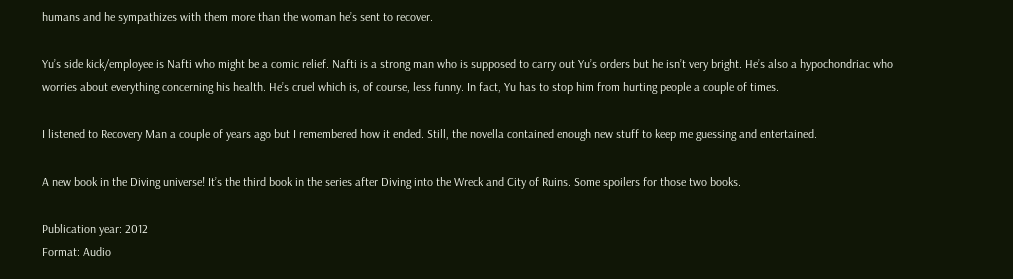humans and he sympathizes with them more than the woman he’s sent to recover.

Yu’s side kick/employee is Nafti who might be a comic relief. Nafti is a strong man who is supposed to carry out Yu’s orders but he isn’t very bright. He’s also a hypochondriac who worries about everything concerning his health. He’s cruel which is, of course, less funny. In fact, Yu has to stop him from hurting people a couple of times.

I listened to Recovery Man a couple of years ago but I remembered how it ended. Still, the novella contained enough new stuff to keep me guessing and entertained.

A new book in the Diving universe! It’s the third book in the series after Diving into the Wreck and City of Ruins. Some spoilers for those two books.

Publication year: 2012
Format: Audio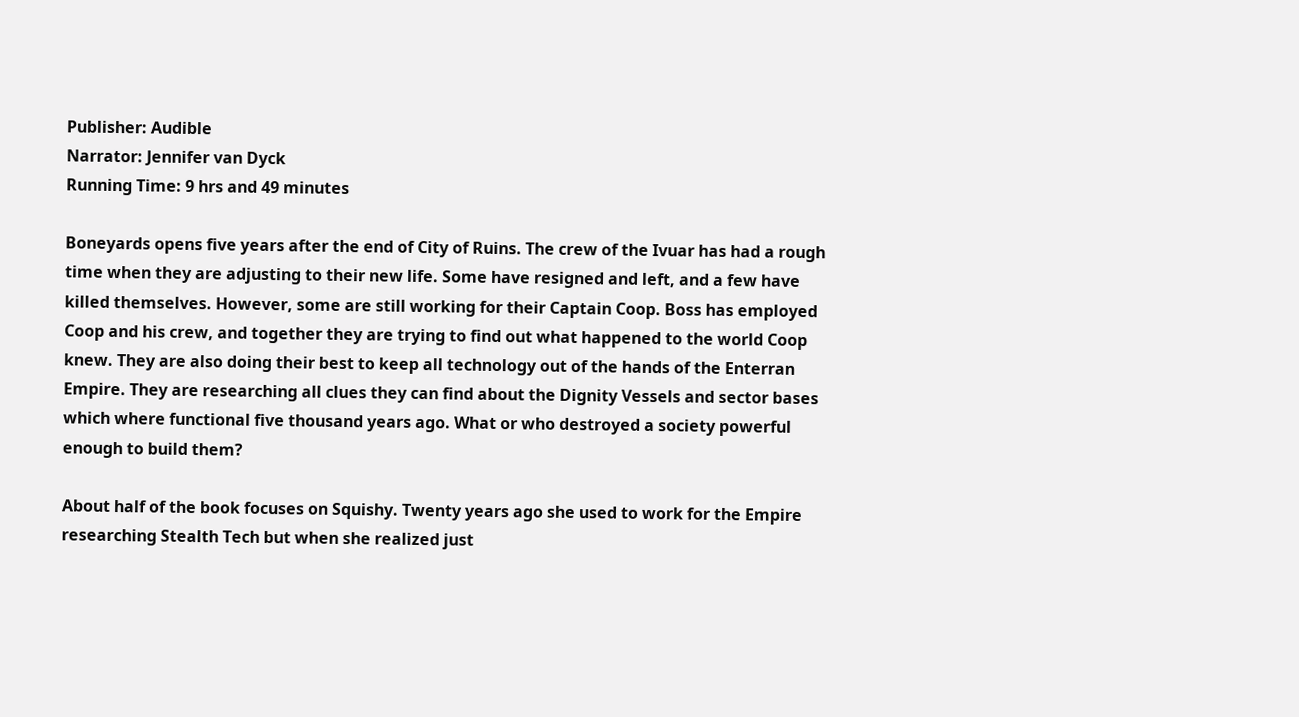Publisher: Audible
Narrator: Jennifer van Dyck
Running Time: 9 hrs and 49 minutes

Boneyards opens five years after the end of City of Ruins. The crew of the Ivuar has had a rough time when they are adjusting to their new life. Some have resigned and left, and a few have killed themselves. However, some are still working for their Captain Coop. Boss has employed Coop and his crew, and together they are trying to find out what happened to the world Coop knew. They are also doing their best to keep all technology out of the hands of the Enterran Empire. They are researching all clues they can find about the Dignity Vessels and sector bases which where functional five thousand years ago. What or who destroyed a society powerful enough to build them?

About half of the book focuses on Squishy. Twenty years ago she used to work for the Empire researching Stealth Tech but when she realized just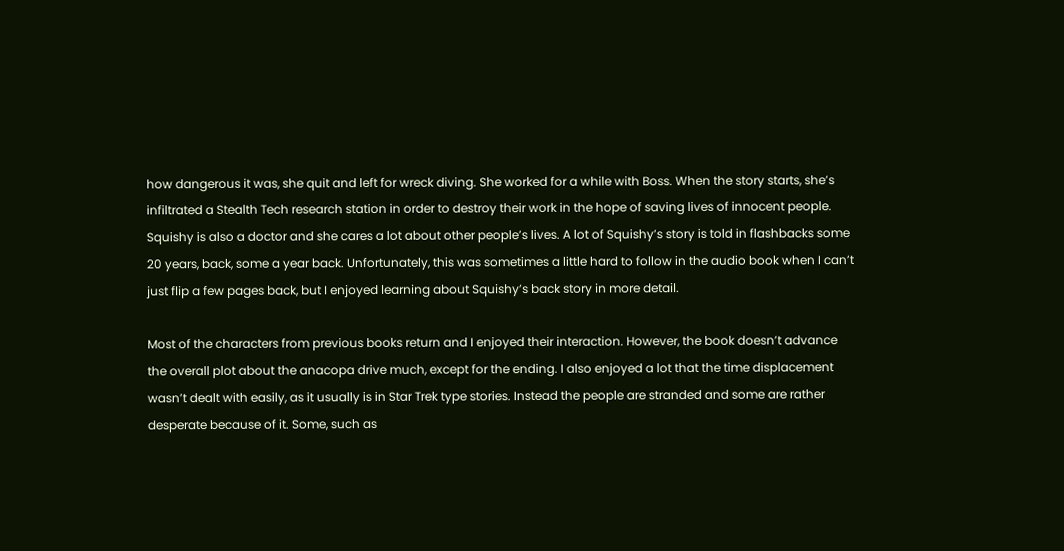how dangerous it was, she quit and left for wreck diving. She worked for a while with Boss. When the story starts, she’s infiltrated a Stealth Tech research station in order to destroy their work in the hope of saving lives of innocent people. Squishy is also a doctor and she cares a lot about other people’s lives. A lot of Squishy’s story is told in flashbacks some 20 years, back, some a year back. Unfortunately, this was sometimes a little hard to follow in the audio book when I can’t just flip a few pages back, but I enjoyed learning about Squishy’s back story in more detail.

Most of the characters from previous books return and I enjoyed their interaction. However, the book doesn’t advance the overall plot about the anacopa drive much, except for the ending. I also enjoyed a lot that the time displacement wasn’t dealt with easily, as it usually is in Star Trek type stories. Instead the people are stranded and some are rather desperate because of it. Some, such as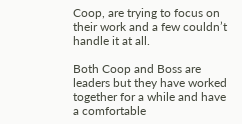Coop, are trying to focus on their work and a few couldn’t handle it at all.

Both Coop and Boss are leaders but they have worked together for a while and have a comfortable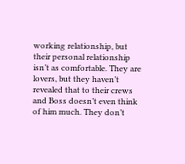working relationship, but their personal relationship isn’t as comfortable. They are lovers, but they haven’t revealed that to their crews and Boss doesn’t even think of him much. They don’t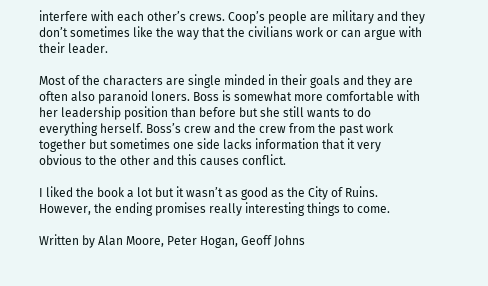interfere with each other’s crews. Coop’s people are military and they don’t sometimes like the way that the civilians work or can argue with their leader.

Most of the characters are single minded in their goals and they are often also paranoid loners. Boss is somewhat more comfortable with her leadership position than before but she still wants to do everything herself. Boss’s crew and the crew from the past work together but sometimes one side lacks information that it very obvious to the other and this causes conflict.

I liked the book a lot but it wasn’t as good as the City of Ruins. However, the ending promises really interesting things to come.

Written by Alan Moore, Peter Hogan, Geoff Johns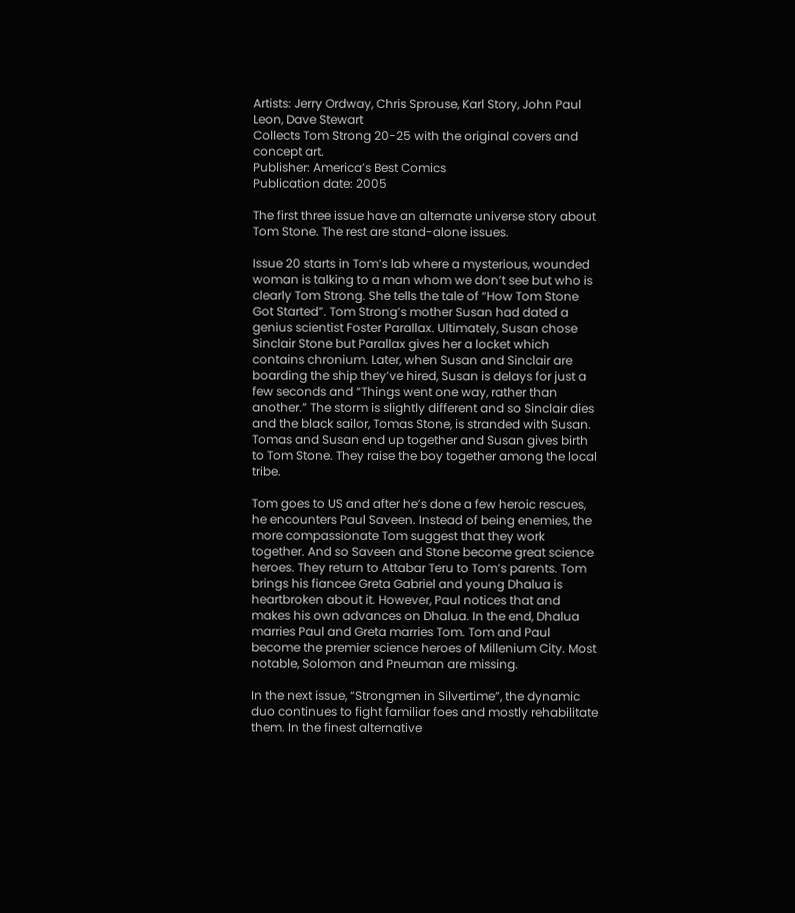Artists: Jerry Ordway, Chris Sprouse, Karl Story, John Paul Leon, Dave Stewart
Collects Tom Strong 20-25 with the original covers and concept art.
Publisher: America’s Best Comics
Publication date: 2005

The first three issue have an alternate universe story about Tom Stone. The rest are stand-alone issues.

Issue 20 starts in Tom’s lab where a mysterious, wounded woman is talking to a man whom we don’t see but who is clearly Tom Strong. She tells the tale of “How Tom Stone Got Started”. Tom Strong’s mother Susan had dated a genius scientist Foster Parallax. Ultimately, Susan chose Sinclair Stone but Parallax gives her a locket which contains chronium. Later, when Susan and Sinclair are boarding the ship they’ve hired, Susan is delays for just a few seconds and “Things went one way, rather than another.” The storm is slightly different and so Sinclair dies and the black sailor, Tomas Stone, is stranded with Susan. Tomas and Susan end up together and Susan gives birth to Tom Stone. They raise the boy together among the local tribe.

Tom goes to US and after he’s done a few heroic rescues, he encounters Paul Saveen. Instead of being enemies, the more compassionate Tom suggest that they work together. And so Saveen and Stone become great science heroes. They return to Attabar Teru to Tom’s parents. Tom brings his fiancee Greta Gabriel and young Dhalua is heartbroken about it. However, Paul notices that and makes his own advances on Dhalua. In the end, Dhalua marries Paul and Greta marries Tom. Tom and Paul become the premier science heroes of Millenium City. Most notable, Solomon and Pneuman are missing.

In the next issue, “Strongmen in Silvertime”, the dynamic duo continues to fight familiar foes and mostly rehabilitate them. In the finest alternative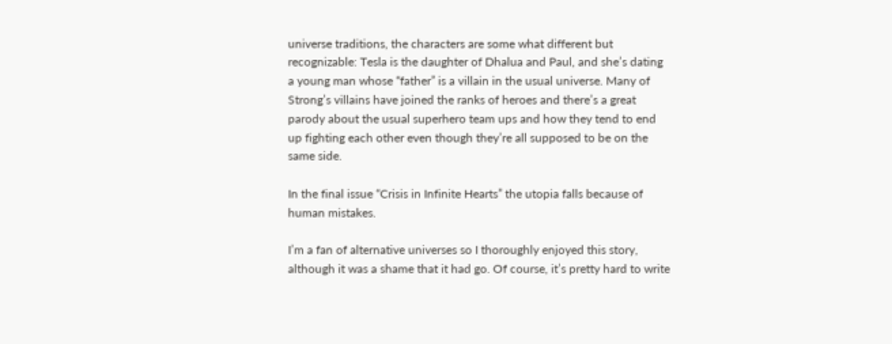universe traditions, the characters are some what different but recognizable: Tesla is the daughter of Dhalua and Paul, and she’s dating a young man whose “father” is a villain in the usual universe. Many of Strong’s villains have joined the ranks of heroes and there’s a great parody about the usual superhero team ups and how they tend to end up fighting each other even though they’re all supposed to be on the same side.

In the final issue “Crisis in Infinite Hearts” the utopia falls because of human mistakes.

I’m a fan of alternative universes so I thoroughly enjoyed this story, although it was a shame that it had go. Of course, it’s pretty hard to write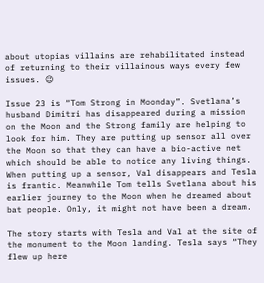about utopias villains are rehabilitated instead of returning to their villainous ways every few issues. 😉

Issue 23 is “Tom Strong in Moonday”. Svetlana’s husband Dimitri has disappeared during a mission on the Moon and the Strong family are helping to look for him. They are putting up sensor all over the Moon so that they can have a bio-active net which should be able to notice any living things. When putting up a sensor, Val disappears and Tesla is frantic. Meanwhile Tom tells Svetlana about his earlier journey to the Moon when he dreamed about bat people. Only, it might not have been a dream.

The story starts with Tesla and Val at the site of the monument to the Moon landing. Tesla says “They flew up here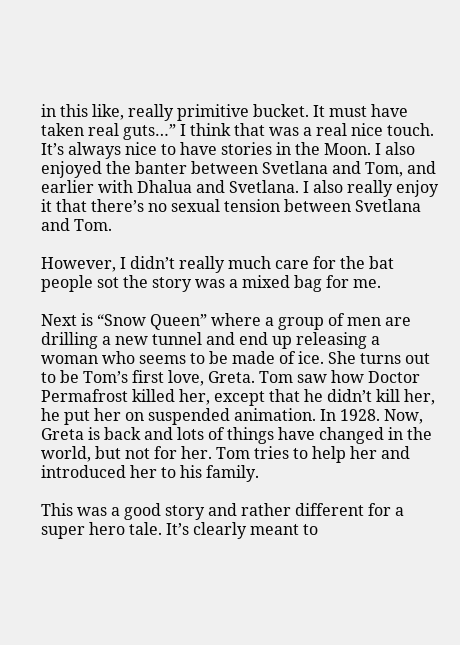in this like, really primitive bucket. It must have taken real guts…” I think that was a real nice touch. It’s always nice to have stories in the Moon. I also enjoyed the banter between Svetlana and Tom, and earlier with Dhalua and Svetlana. I also really enjoy it that there’s no sexual tension between Svetlana and Tom.

However, I didn’t really much care for the bat people sot the story was a mixed bag for me.

Next is “Snow Queen” where a group of men are drilling a new tunnel and end up releasing a woman who seems to be made of ice. She turns out to be Tom’s first love, Greta. Tom saw how Doctor Permafrost killed her, except that he didn’t kill her, he put her on suspended animation. In 1928. Now, Greta is back and lots of things have changed in the world, but not for her. Tom tries to help her and introduced her to his family.

This was a good story and rather different for a super hero tale. It’s clearly meant to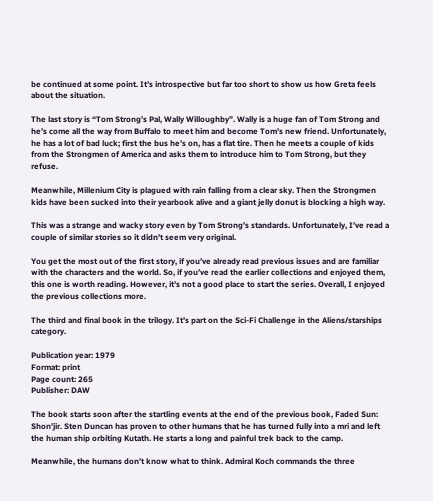be continued at some point. It’s introspective but far too short to show us how Greta feels about the situation.

The last story is “Tom Strong’s Pal, Wally Willoughby”. Wally is a huge fan of Tom Strong and he’s come all the way from Buffalo to meet him and become Tom’s new friend. Unfortunately, he has a lot of bad luck; first the bus he’s on, has a flat tire. Then he meets a couple of kids from the Strongmen of America and asks them to introduce him to Tom Strong, but they refuse.

Meanwhile, Millenium City is plagued with rain falling from a clear sky. Then the Strongmen kids have been sucked into their yearbook alive and a giant jelly donut is blocking a high way.

This was a strange and wacky story even by Tom Strong’s standards. Unfortunately, I’ve read a couple of similar stories so it didn’t seem very original.

You get the most out of the first story, if you’ve already read previous issues and are familiar with the characters and the world. So, if you’ve read the earlier collections and enjoyed them, this one is worth reading. However, it’s not a good place to start the series. Overall, I enjoyed the previous collections more.

The third and final book in the trilogy. It’s part on the Sci-Fi Challenge in the Aliens/starships category.

Publication year: 1979
Format: print
Page count: 265
Publisher: DAW

The book starts soon after the startling events at the end of the previous book, Faded Sun: Shon’jir. Sten Duncan has proven to other humans that he has turned fully into a mri and left the human ship orbiting Kutath. He starts a long and painful trek back to the camp.

Meanwhile, the humans don’t know what to think. Admiral Koch commands the three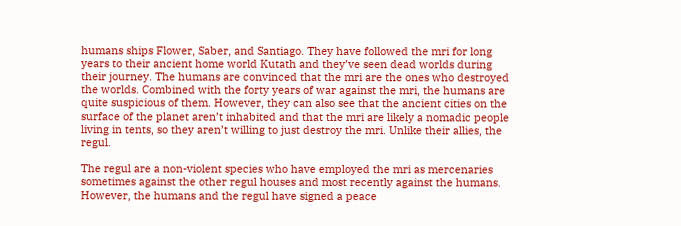humans ships Flower, Saber, and Santiago. They have followed the mri for long years to their ancient home world Kutath and they’ve seen dead worlds during their journey. The humans are convinced that the mri are the ones who destroyed the worlds. Combined with the forty years of war against the mri, the humans are quite suspicious of them. However, they can also see that the ancient cities on the surface of the planet aren’t inhabited and that the mri are likely a nomadic people living in tents, so they aren’t willing to just destroy the mri. Unlike their allies, the regul.

The regul are a non-violent species who have employed the mri as mercenaries sometimes against the other regul houses and most recently against the humans. However, the humans and the regul have signed a peace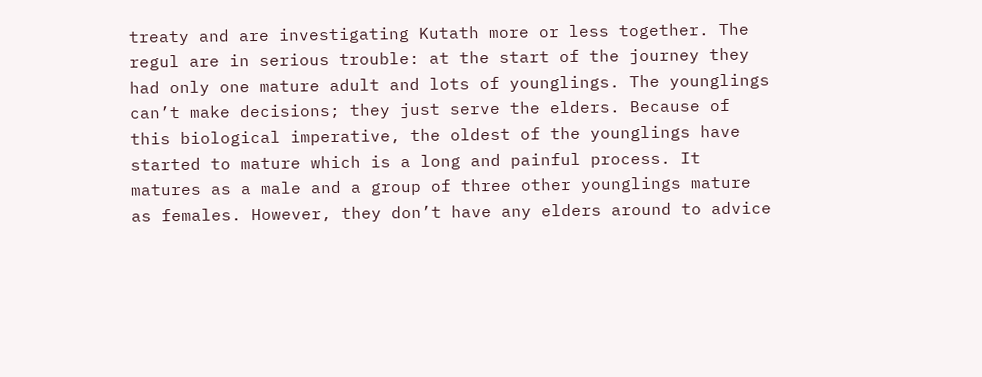treaty and are investigating Kutath more or less together. The regul are in serious trouble: at the start of the journey they had only one mature adult and lots of younglings. The younglings can’t make decisions; they just serve the elders. Because of this biological imperative, the oldest of the younglings have started to mature which is a long and painful process. It matures as a male and a group of three other younglings mature as females. However, they don’t have any elders around to advice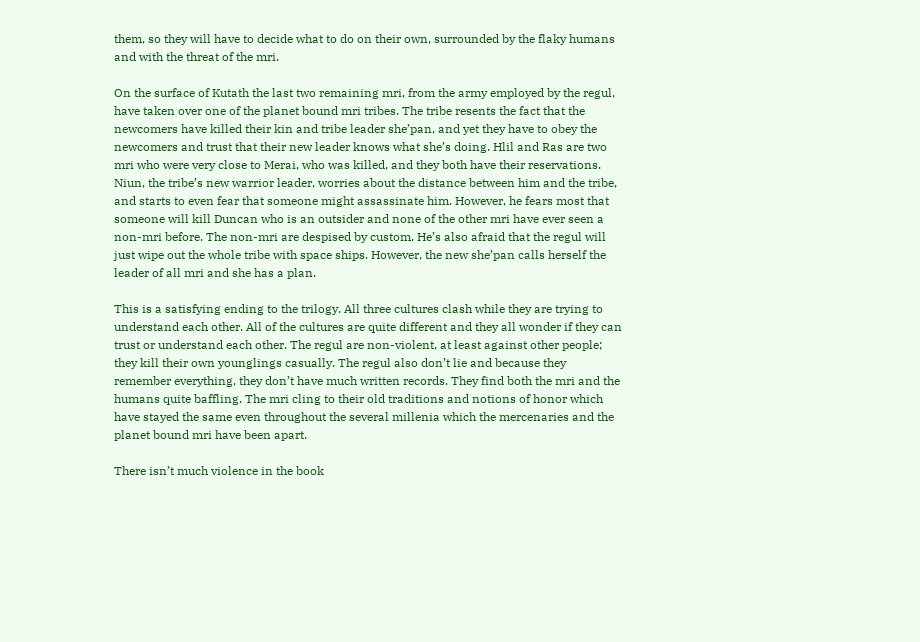them, so they will have to decide what to do on their own, surrounded by the flaky humans and with the threat of the mri.

On the surface of Kutath the last two remaining mri, from the army employed by the regul, have taken over one of the planet bound mri tribes. The tribe resents the fact that the newcomers have killed their kin and tribe leader she’pan, and yet they have to obey the newcomers and trust that their new leader knows what she’s doing. Hlil and Ras are two mri who were very close to Merai, who was killed, and they both have their reservations. Niun, the tribe’s new warrior leader, worries about the distance between him and the tribe, and starts to even fear that someone might assassinate him. However, he fears most that someone will kill Duncan who is an outsider and none of the other mri have ever seen a non-mri before. The non-mri are despised by custom. He’s also afraid that the regul will just wipe out the whole tribe with space ships. However, the new she’pan calls herself the leader of all mri and she has a plan.

This is a satisfying ending to the trilogy. All three cultures clash while they are trying to understand each other. All of the cultures are quite different and they all wonder if they can trust or understand each other. The regul are non-violent, at least against other people; they kill their own younglings casually. The regul also don’t lie and because they remember everything, they don’t have much written records. They find both the mri and the humans quite baffling. The mri cling to their old traditions and notions of honor which have stayed the same even throughout the several millenia which the mercenaries and the planet bound mri have been apart.

There isn’t much violence in the book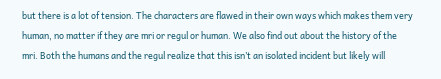but there is a lot of tension. The characters are flawed in their own ways which makes them very human, no matter if they are mri or regul or human. We also find out about the history of the mri. Both the humans and the regul realize that this isn’t an isolated incident but likely will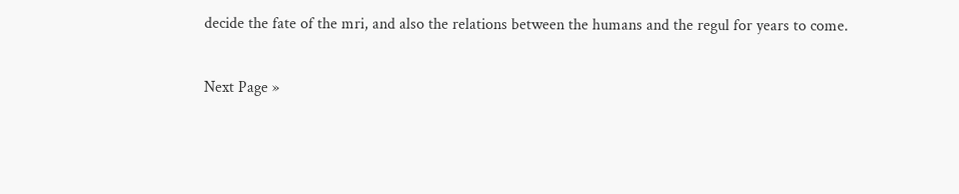decide the fate of the mri, and also the relations between the humans and the regul for years to come.

Next Page »